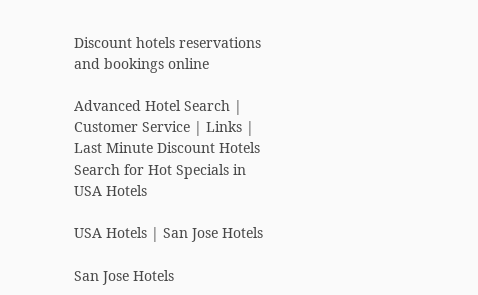Discount hotels reservations and bookings online

Advanced Hotel Search | Customer Service | Links | Last Minute Discount Hotels
Search for Hot Specials in USA Hotels

USA Hotels | San Jose Hotels

San Jose Hotels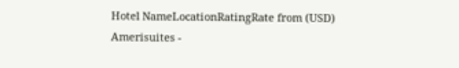Hotel NameLocationRatingRate from (USD)
Amerisuites -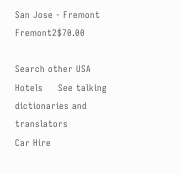San Jose - Fremont Fremont2$70.00

Search other USA Hotels     See talking dictionaries and translators
Car Hire